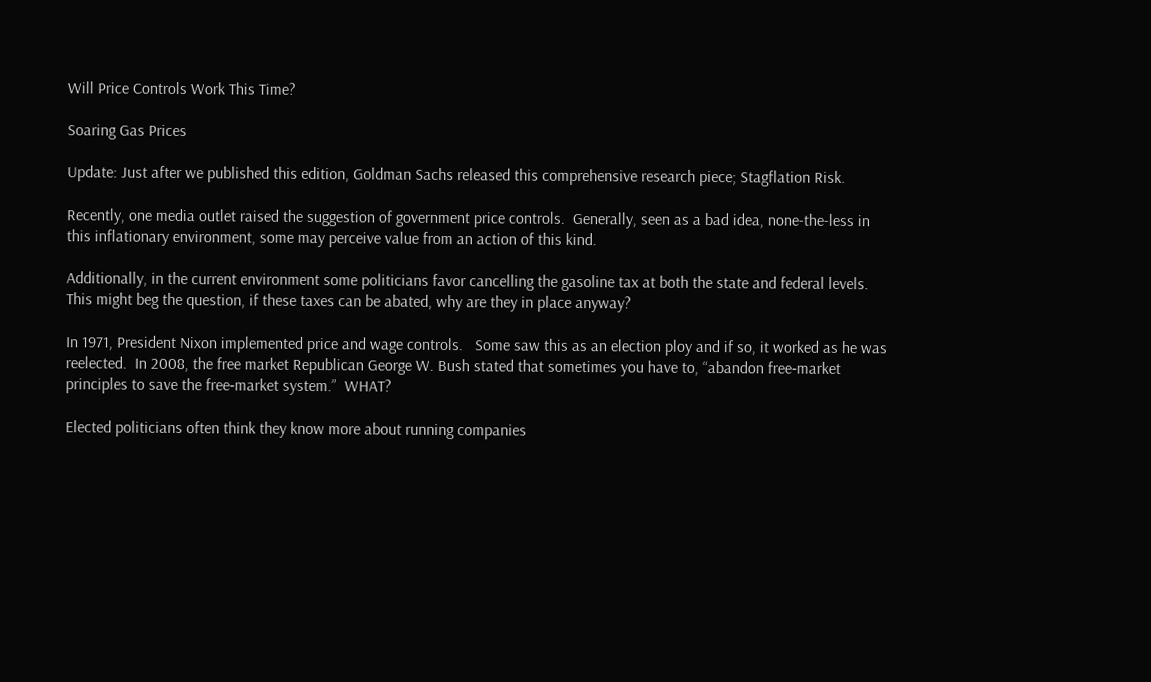Will Price Controls Work This Time?

Soaring Gas Prices

Update: Just after we published this edition, Goldman Sachs released this comprehensive research piece; Stagflation Risk.

Recently, one media outlet raised the suggestion of government price controls.  Generally, seen as a bad idea, none-the-less in this inflationary environment, some may perceive value from an action of this kind.

Additionally, in the current environment some politicians favor cancelling the gasoline tax at both the state and federal levels.  This might beg the question, if these taxes can be abated, why are they in place anyway?

In 1971, President Nixon implemented price and wage controls.   Some saw this as an election ploy and if so, it worked as he was reelected.  In 2008, the free market Republican George W. Bush stated that sometimes you have to, “abandon free‐market principles to save the free‐market system.”  WHAT?

Elected politicians often think they know more about running companies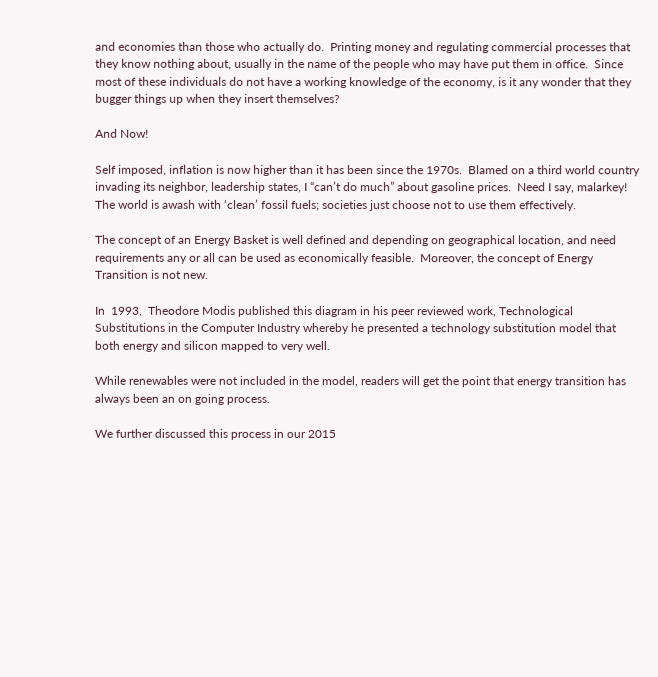and economies than those who actually do.  Printing money and regulating commercial processes that they know nothing about, usually in the name of the people who may have put them in office.  Since most of these individuals do not have a working knowledge of the economy, is it any wonder that they bugger things up when they insert themselves?

And Now!

Self imposed, inflation is now higher than it has been since the 1970s.  Blamed on a third world country invading its neighbor, leadership states, I “can’t do much” about gasoline prices.  Need I say, malarkey!  The world is awash with ‘clean’ fossil fuels; societies just choose not to use them effectively.

The concept of an Energy Basket is well defined and depending on geographical location, and need requirements any or all can be used as economically feasible.  Moreover, the concept of Energy Transition is not new.

In  1993,  Theodore Modis published this diagram in his peer reviewed work, Technological Substitutions in the Computer Industry whereby he presented a technology substitution model that both energy and silicon mapped to very well.

While renewables were not included in the model, readers will get the point that energy transition has always been an on going process.

We further discussed this process in our 2015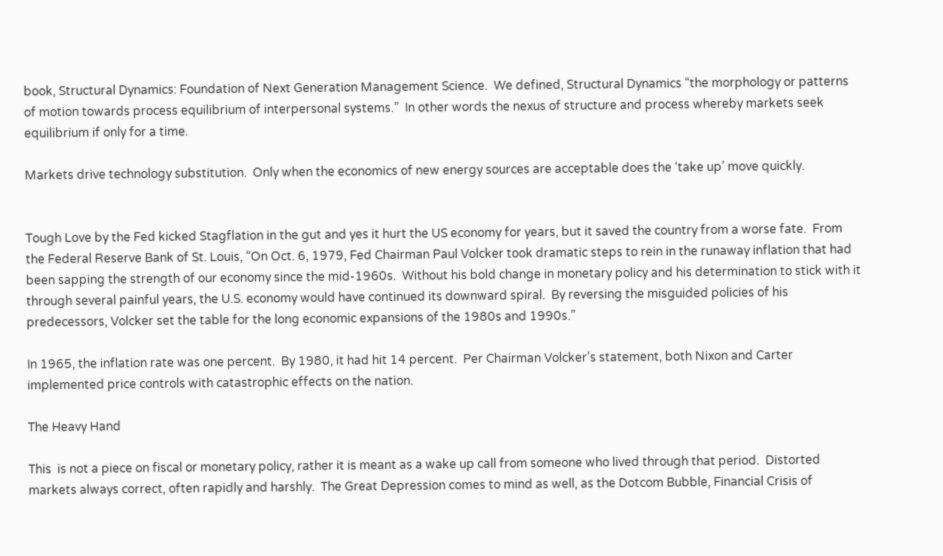book, Structural Dynamics: Foundation of Next Generation Management Science.  We defined, Structural Dynamics “the morphology or patterns of motion towards process equilibrium of interpersonal systems.”  In other words the nexus of structure and process whereby markets seek equilibrium if only for a time.

Markets drive technology substitution.  Only when the economics of new energy sources are acceptable does the ‘take up’ move quickly.


Tough Love by the Fed kicked Stagflation in the gut and yes it hurt the US economy for years, but it saved the country from a worse fate.  From the Federal Reserve Bank of St. Louis, “On Oct. 6, 1979, Fed Chairman Paul Volcker took dramatic steps to rein in the runaway inflation that had been sapping the strength of our economy since the mid-1960s.  Without his bold change in monetary policy and his determination to stick with it through several painful years, the U.S. economy would have continued its downward spiral.  By reversing the misguided policies of his predecessors, Volcker set the table for the long economic expansions of the 1980s and 1990s.”

In 1965, the inflation rate was one percent.  By 1980, it had hit 14 percent.  Per Chairman Volcker’s statement, both Nixon and Carter implemented price controls with catastrophic effects on the nation.

The Heavy Hand

This  is not a piece on fiscal or monetary policy, rather it is meant as a wake up call from someone who lived through that period.  Distorted markets always correct, often rapidly and harshly.  The Great Depression comes to mind as well, as the Dotcom Bubble, Financial Crisis of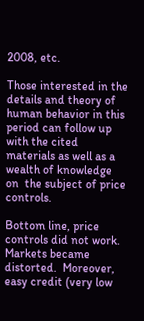2008, etc.

Those interested in the details and theory of human behavior in this period can follow up with the cited materials as well as a wealth of knowledge on  the subject of price controls.

Bottom line, price controls did not work.  Markets became distorted.  Moreover, easy credit (very low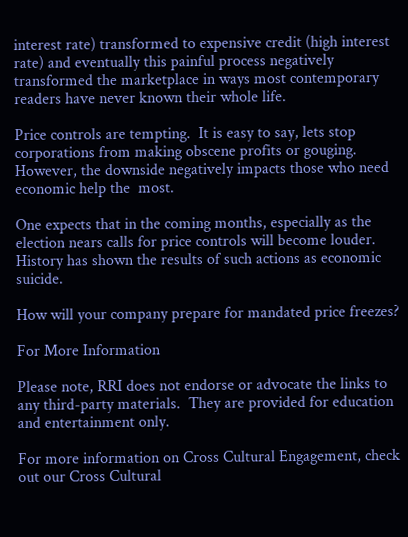interest rate) transformed to expensive credit (high interest rate) and eventually this painful process negatively transformed the marketplace in ways most contemporary readers have never known their whole life.

Price controls are tempting.  It is easy to say, lets stop corporations from making obscene profits or gouging.  However, the downside negatively impacts those who need economic help the  most.

One expects that in the coming months, especially as the election nears calls for price controls will become louder.  History has shown the results of such actions as economic suicide.

How will your company prepare for mandated price freezes?

For More Information

Please note, RRI does not endorse or advocate the links to any third-party materials.  They are provided for education and entertainment only.

For more information on Cross Cultural Engagement, check out our Cross Cultural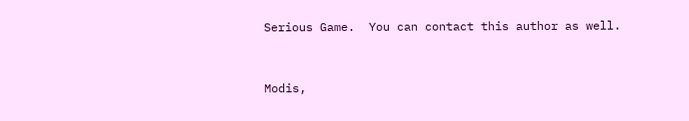Serious Game.  You can contact this author as well.


Modis,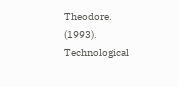Theodore. (1993). Technological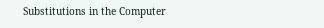Substitutions in the Computer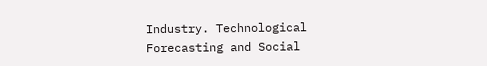Industry. Technological Forecasting and Social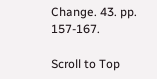Change. 43. pp. 157-167.

Scroll to Top